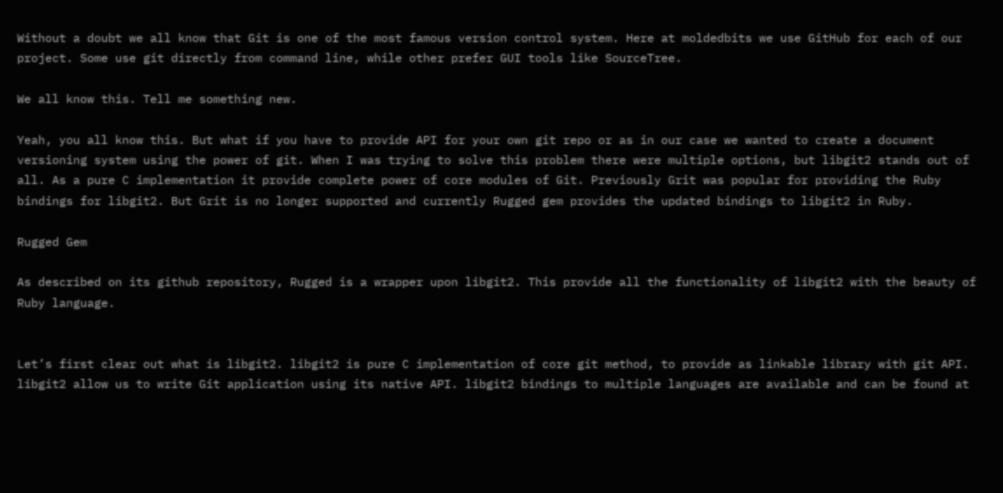Without a doubt we all know that Git is one of the most famous version control system. Here at moldedbits we use GitHub for each of our project. Some use git directly from command line, while other prefer GUI tools like SourceTree.

We all know this. Tell me something new.

Yeah, you all know this. But what if you have to provide API for your own git repo or as in our case we wanted to create a document versioning system using the power of git. When I was trying to solve this problem there were multiple options, but libgit2 stands out of all. As a pure C implementation it provide complete power of core modules of Git. Previously Grit was popular for providing the Ruby bindings for libgit2. But Grit is no longer supported and currently Rugged gem provides the updated bindings to libgit2 in Ruby.

Rugged Gem

As described on its github repository, Rugged is a wrapper upon libgit2. This provide all the functionality of libgit2 with the beauty of Ruby language.


Let’s first clear out what is libgit2. libgit2 is pure C implementation of core git method, to provide as linkable library with git API. libgit2 allow us to write Git application using its native API. libgit2 bindings to multiple languages are available and can be found at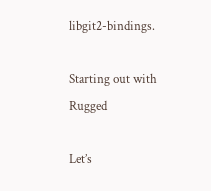libgit2-bindings.

Starting out with Rugged

Let’s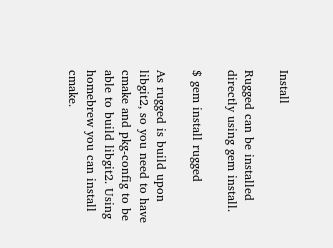Install

Rugged can be installed directly using gem install.

$ gem install rugged

As rugged is build upon libgit2, so you need to have cmake and pkg-config to be able to build libgit2. Using homebrew you can install cmake.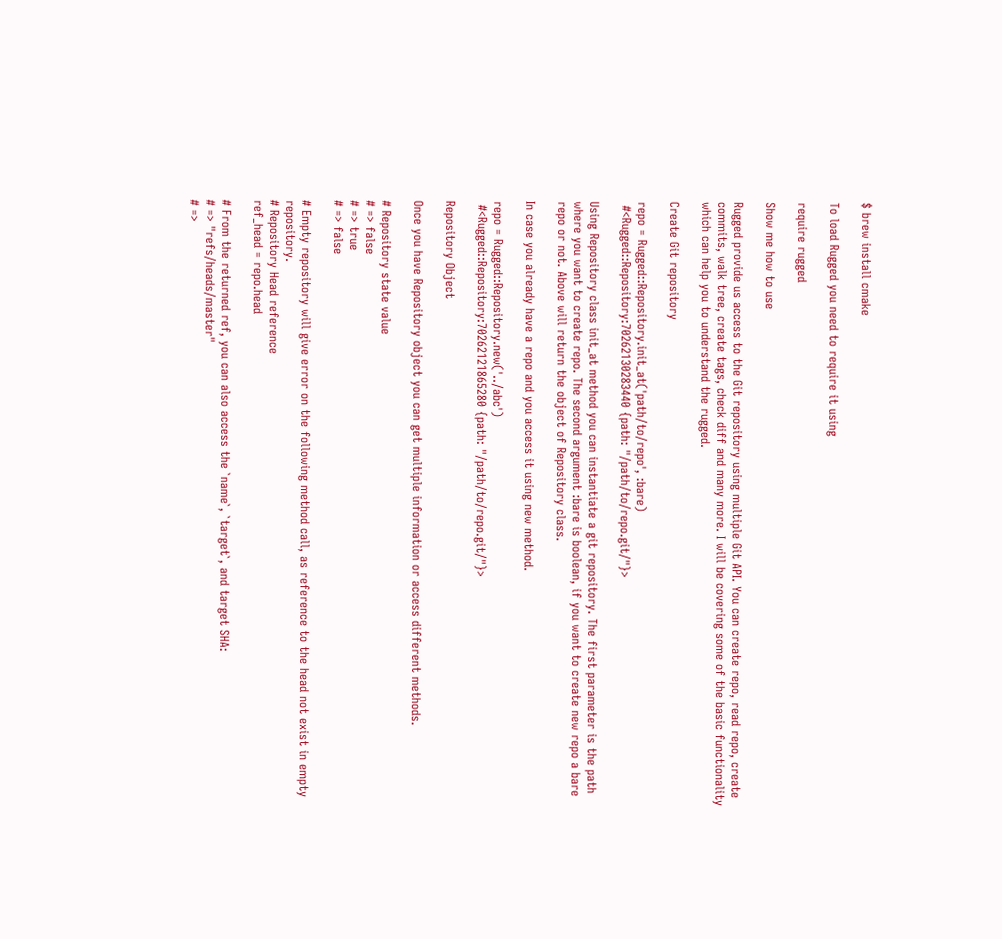$ brew install cmake

To load Rugged you need to require it using

require rugged

Show me how to use

Rugged provide us access to the Git repository using multiple Git API. You can create repo, read repo, create commits, walk tree, create tags, check diff and many more. I will be covering some of the basic functionality which can help you to understand the rugged.

Create Git repository

repo = Rugged::Repository.init_at('path/to/repo', :bare)
 #<Rugged::Repository:70262130283440 {path: "/path/to/repo.git/"}>

Using Repository class init_at method you can instantiate a git repository. The first parameter is the path where you want to create repo. The second argument :bare is boolean, if you want to create new repo a bare repo or not. Above will return the object of Repository class.

In case you already have a repo and you access it using new method.

repo = Rugged::Repository.new('../abc')
 #<Rugged::Repository:70262121865280 {path: "/path/to/repo.git/"}>

Repository Object

Once you have Repository object you can get multiple information or access different methods.

# Repository state value
# => false
# => true
# => false

# Empty repository will give error on the following method call, as reference to the head not exist in empty repository.
# Repository Head reference
ref_head = repo.head

# From the returned ref, you can also access the `name`, `target`, and target SHA:
# => "refs/heads/master"
# =>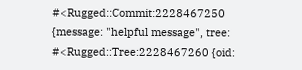#<Rugged::Commit:2228467250 {message: "helpful message", tree: #<Rugged::Tree:2228467260 {oid: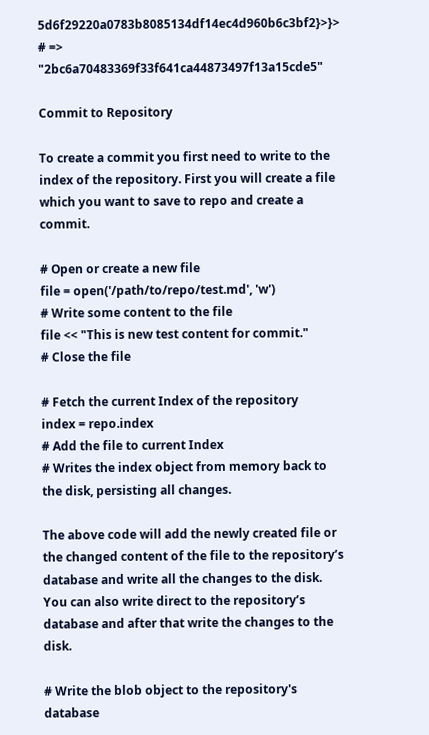5d6f29220a0783b8085134df14ec4d960b6c3bf2}>}>
# => "2bc6a70483369f33f641ca44873497f13a15cde5"

Commit to Repository

To create a commit you first need to write to the index of the repository. First you will create a file which you want to save to repo and create a commit.

# Open or create a new file
file = open('/path/to/repo/test.md', 'w')
# Write some content to the file
file << "This is new test content for commit."
# Close the file

# Fetch the current Index of the repository
index = repo.index
# Add the file to current Index
# Writes the index object from memory back to the disk, persisting all changes.

The above code will add the newly created file or the changed content of the file to the repository’s database and write all the changes to the disk. You can also write direct to the repository’s database and after that write the changes to the disk.

# Write the blob object to the repository's database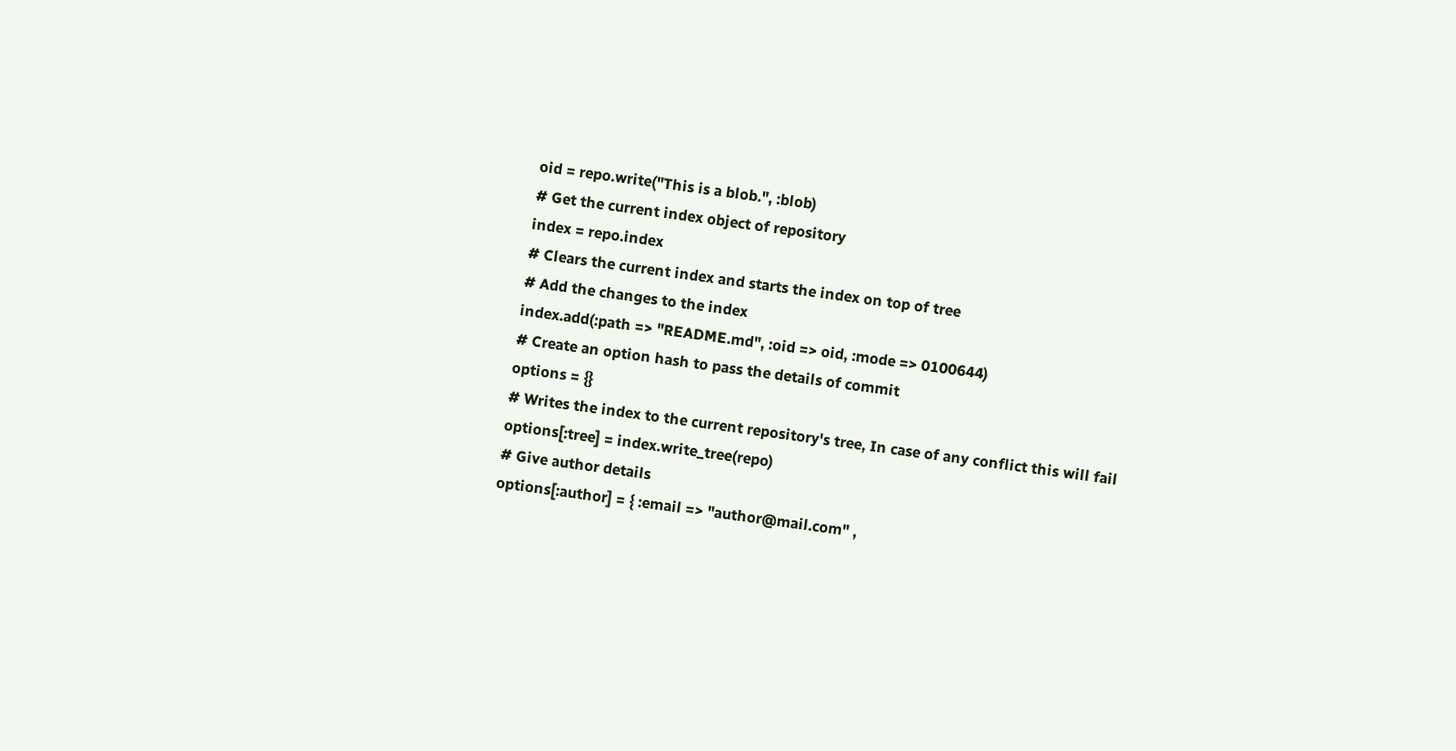oid = repo.write("This is a blob.", :blob)
# Get the current index object of repository
index = repo.index
# Clears the current index and starts the index on top of tree
# Add the changes to the index
index.add(:path => "README.md", :oid => oid, :mode => 0100644)
# Create an option hash to pass the details of commit
options = {}
# Writes the index to the current repository's tree, In case of any conflict this will fail
options[:tree] = index.write_tree(repo)
# Give author details
options[:author] = { :email => "author@mail.com" ,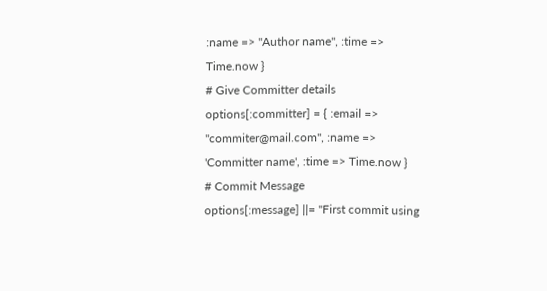:name => "Author name", :time => Time.now }
# Give Committer details
options[:committer] = { :email => "commiter@mail.com", :name => 'Committer name', :time => Time.now }
# Commit Message
options[:message] ||= "First commit using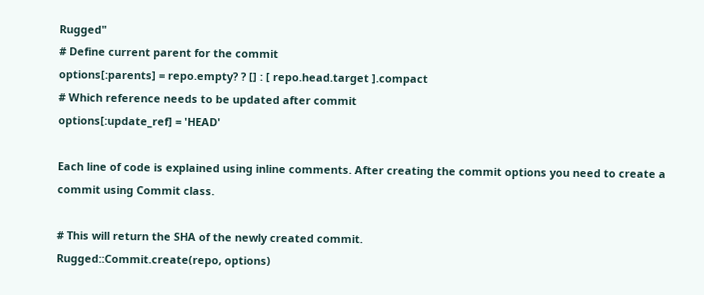Rugged"
# Define current parent for the commit
options[:parents] = repo.empty? ? [] : [ repo.head.target ].compact
# Which reference needs to be updated after commit
options[:update_ref] = 'HEAD'

Each line of code is explained using inline comments. After creating the commit options you need to create a commit using Commit class.

# This will return the SHA of the newly created commit.
Rugged::Commit.create(repo, options)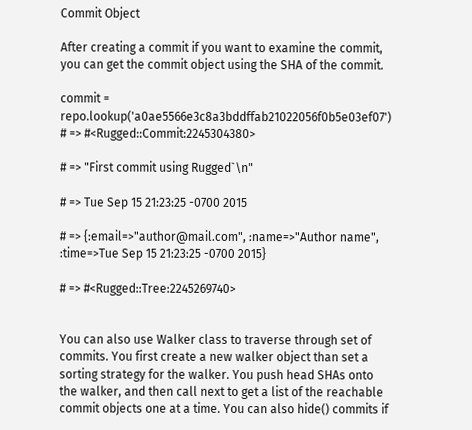Commit Object

After creating a commit if you want to examine the commit, you can get the commit object using the SHA of the commit.

commit = repo.lookup('a0ae5566e3c8a3bddffab21022056f0b5e03ef07')
# => #<Rugged::Commit:2245304380>

# => "First commit using Rugged`\n"

# => Tue Sep 15 21:23:25 -0700 2015

# => {:email=>"author@mail.com", :name=>"Author name", :time=>Tue Sep 15 21:23:25 -0700 2015}

# => #<Rugged::Tree:2245269740>


You can also use Walker class to traverse through set of commits. You first create a new walker object than set a sorting strategy for the walker. You push head SHAs onto the walker, and then call next to get a list of the reachable commit objects one at a time. You can also hide() commits if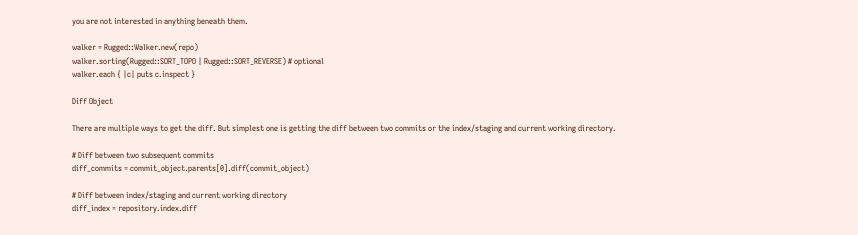you are not interested in anything beneath them.

walker = Rugged::Walker.new(repo)
walker.sorting(Rugged::SORT_TOPO | Rugged::SORT_REVERSE) # optional
walker.each { |c| puts c.inspect }

Diff Object

There are multiple ways to get the diff. But simplest one is getting the diff between two commits or the index/staging and current working directory.

# Diff between two subsequent commits
diff_commits = commit_object.parents[0].diff(commit_object)

# Diff between index/staging and current working directory
diff_index = repository.index.diff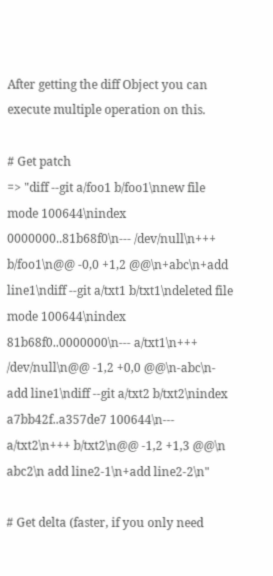After getting the diff Object you can execute multiple operation on this.

# Get patch
=> "diff --git a/foo1 b/foo1\nnew file mode 100644\nindex 0000000..81b68f0\n--- /dev/null\n+++ b/foo1\n@@ -0,0 +1,2 @@\n+abc\n+add line1\ndiff --git a/txt1 b/txt1\ndeleted file mode 100644\nindex 81b68f0..0000000\n--- a/txt1\n+++ /dev/null\n@@ -1,2 +0,0 @@\n-abc\n-add line1\ndiff --git a/txt2 b/txt2\nindex a7bb42f..a357de7 100644\n--- a/txt2\n+++ b/txt2\n@@ -1,2 +1,3 @@\n abc2\n add line2-1\n+add line2-2\n"

# Get delta (faster, if you only need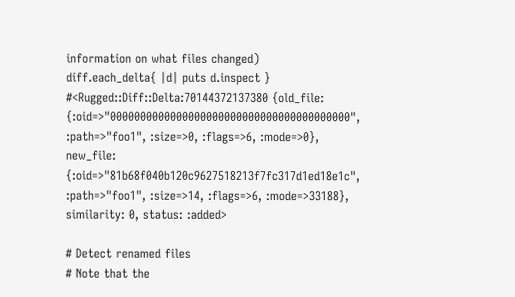information on what files changed)
diff.each_delta{ |d| puts d.inspect }
#<Rugged::Diff::Delta:70144372137380 {old_file: {:oid=>"0000000000000000000000000000000000000000", :path=>"foo1", :size=>0, :flags=>6, :mode=>0}, new_file: {:oid=>"81b68f040b120c9627518213f7fc317d1ed18e1c", :path=>"foo1", :size=>14, :flags=>6, :mode=>33188}, similarity: 0, status: :added>

# Detect renamed files
# Note that the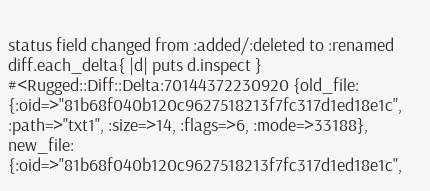status field changed from :added/:deleted to :renamed
diff.each_delta{ |d| puts d.inspect }
#<Rugged::Diff::Delta:70144372230920 {old_file: {:oid=>"81b68f040b120c9627518213f7fc317d1ed18e1c", :path=>"txt1", :size=>14, :flags=>6, :mode=>33188}, new_file: {:oid=>"81b68f040b120c9627518213f7fc317d1ed18e1c",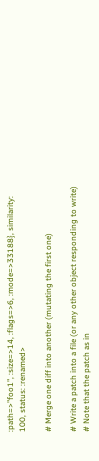:path=>"foo1", :size=>14, :flags=>6, :mode=>33188}, similarity: 100, status: :renamed>

# Merge one diff into another (mutating the first one)

# Write a patch into a file (or any other object responding to write)
# Note that the patch as in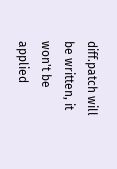diff.patch will be written, it won't be applied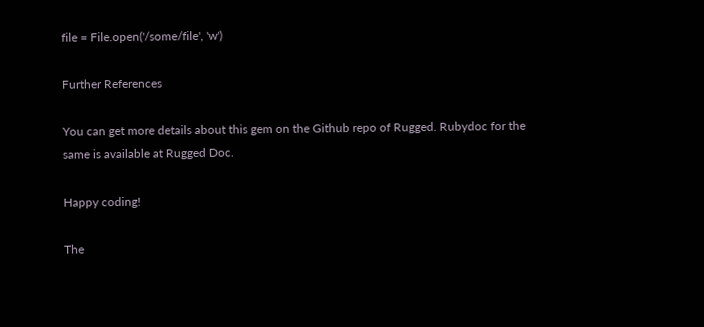file = File.open('/some/file', 'w')

Further References

You can get more details about this gem on the Github repo of Rugged. Rubydoc for the same is available at Rugged Doc.

Happy coding!

The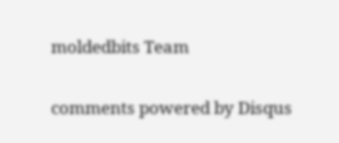moldedbits Team

comments powered by Disqus